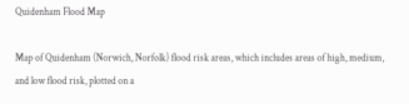Quidenham Flood Map

Map of Quidenham (Norwich, Norfolk) flood risk areas, which includes areas of high, medium, and low flood risk, plotted on a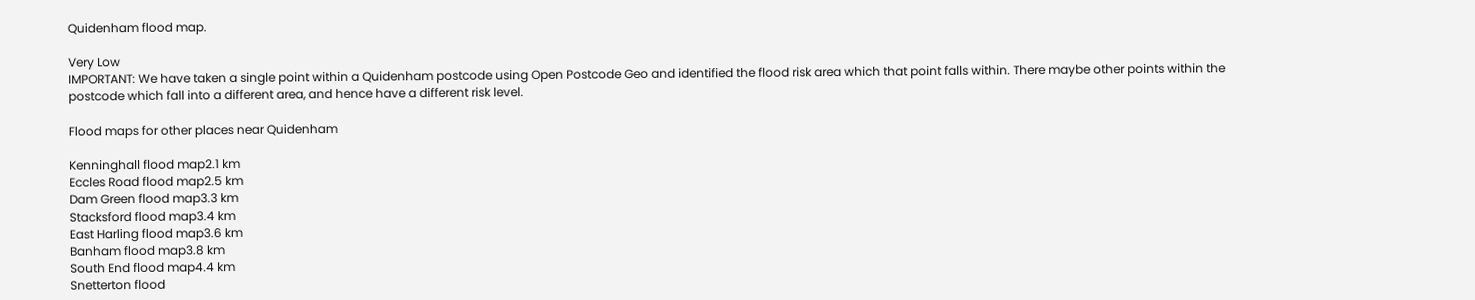Quidenham flood map.

Very Low
IMPORTANT: We have taken a single point within a Quidenham postcode using Open Postcode Geo and identified the flood risk area which that point falls within. There maybe other points within the postcode which fall into a different area, and hence have a different risk level.

Flood maps for other places near Quidenham

Kenninghall flood map2.1 km
Eccles Road flood map2.5 km
Dam Green flood map3.3 km
Stacksford flood map3.4 km
East Harling flood map3.6 km
Banham flood map3.8 km
South End flood map4.4 km
Snetterton flood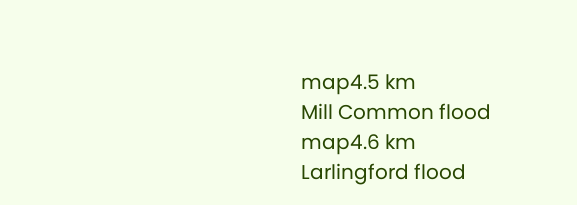map4.5 km
Mill Common flood map4.6 km
Larlingford flood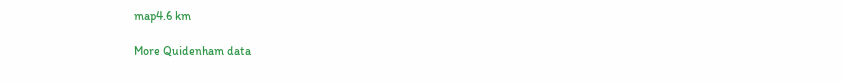map4.6 km

More Quidenham data